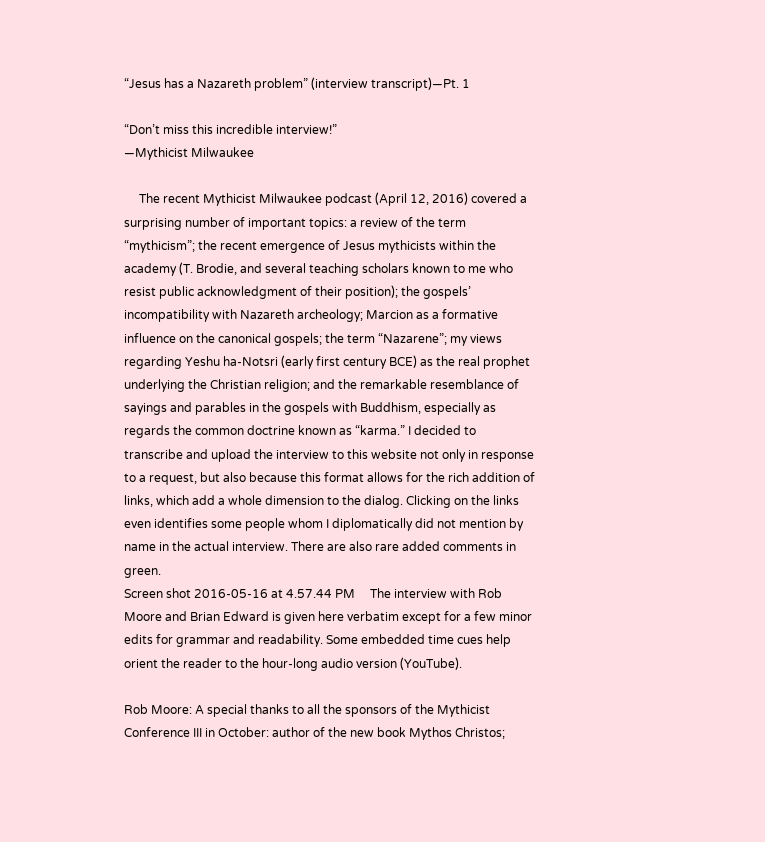“Jesus has a Nazareth problem” (interview transcript)—Pt. 1

“Don’t miss this incredible interview!”
—Mythicist Milwaukee

     The recent Mythicist Milwaukee podcast (April 12, 2016) covered a surprising number of important topics: a review of the term “mythicism”; the recent emergence of Jesus mythicists within the academy (T. Brodie, and several teaching scholars known to me who resist public acknowledgment of their position); the gospels’ incompatibility with Nazareth archeology; Marcion as a formative influence on the canonical gospels; the term “Nazarene”; my views regarding Yeshu ha-Notsri (early first century BCE) as the real prophet underlying the Christian religion; and the remarkable resemblance of sayings and parables in the gospels with Buddhism, especially as regards the common doctrine known as “karma.” I decided to transcribe and upload the interview to this website not only in response to a request, but also because this format allows for the rich addition of links, which add a whole dimension to the dialog. Clicking on the links even identifies some people whom I diplomatically did not mention by name in the actual interview. There are also rare added comments in green.
Screen shot 2016-05-16 at 4.57.44 PM     The interview with Rob Moore and Brian Edward is given here verbatim except for a few minor edits for grammar and readability. Some embedded time cues help orient the reader to the hour-long audio version (YouTube).

Rob Moore: A special thanks to all the sponsors of the Mythicist Conference III in October: author of the new book Mythos Christos;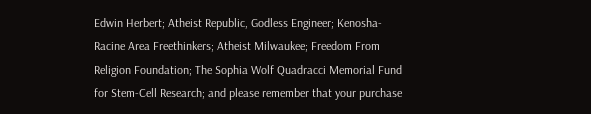Edwin Herbert; Atheist Republic, Godless Engineer; Kenosha-Racine Area Freethinkers; Atheist Milwaukee; Freedom From Religion Foundation; The Sophia Wolf Quadracci Memorial Fund for Stem-Cell Research; and please remember that your purchase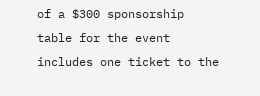of a $300 sponsorship table for the event includes one ticket to the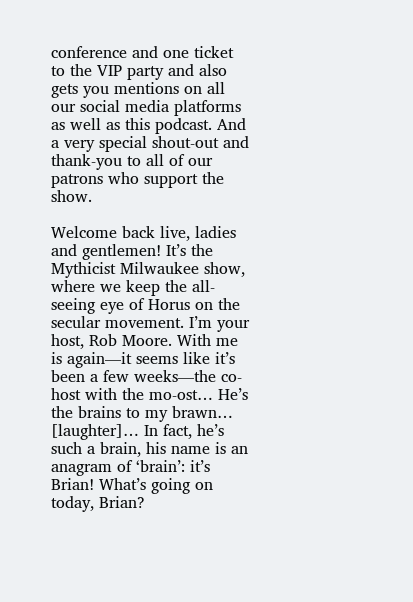conference and one ticket to the VIP party and also gets you mentions on all our social media platforms as well as this podcast. And a very special shout-out and thank-you to all of our patrons who support the show.

Welcome back live, ladies and gentlemen! It’s the Mythicist Milwaukee show, where we keep the all-seeing eye of Horus on the secular movement. I’m your host, Rob Moore. With me is again—it seems like it’s been a few weeks—the co-host with the mo-ost… He’s the brains to my brawn… [laughter]… In fact, he’s such a brain, his name is an anagram of ‘brain’: it’s Brian! What’s going on today, Brian?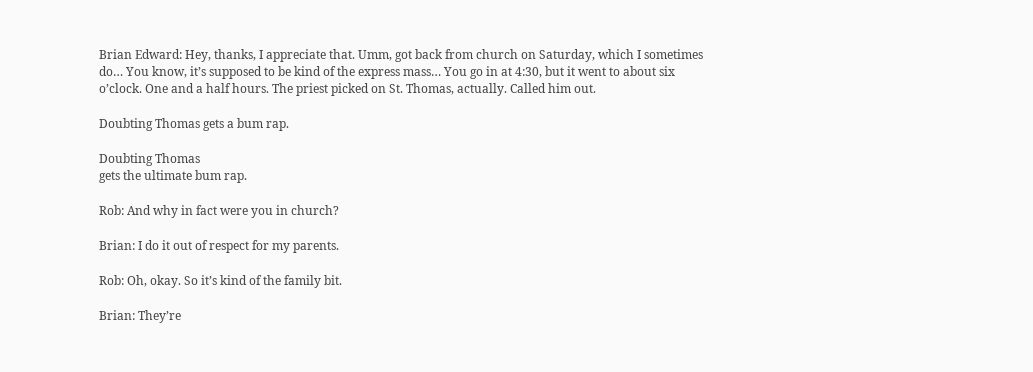Brian Edward: Hey, thanks, I appreciate that. Umm, got back from church on Saturday, which I sometimes do… You know, it’s supposed to be kind of the express mass… You go in at 4:30, but it went to about six o’clock. One and a half hours. The priest picked on St. Thomas, actually. Called him out.

Doubting Thomas gets a bum rap.

Doubting Thomas
gets the ultimate bum rap.

Rob: And why in fact were you in church?

Brian: I do it out of respect for my parents.

Rob: Oh, okay. So it’s kind of the family bit.

Brian: They’re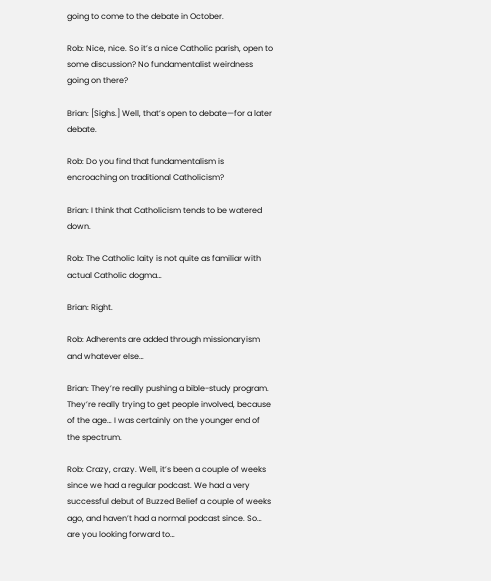going to come to the debate in October.

Rob: Nice, nice. So it’s a nice Catholic parish, open to some discussion? No fundamentalist weirdness going on there?

Brian: [Sighs.] Well, that’s open to debate—for a later debate.

Rob: Do you find that fundamentalism is encroaching on traditional Catholicism?

Brian: I think that Catholicism tends to be watered down.

Rob: The Catholic laity is not quite as familiar with actual Catholic dogma…

Brian: Right.

Rob: Adherents are added through missionaryism and whatever else…

Brian: They’re really pushing a bible-study program. They’re really trying to get people involved, because of the age… I was certainly on the younger end of the spectrum.

Rob: Crazy, crazy. Well, it’s been a couple of weeks since we had a regular podcast. We had a very successful debut of Buzzed Belief a couple of weeks ago, and haven’t had a normal podcast since. So… are you looking forward to…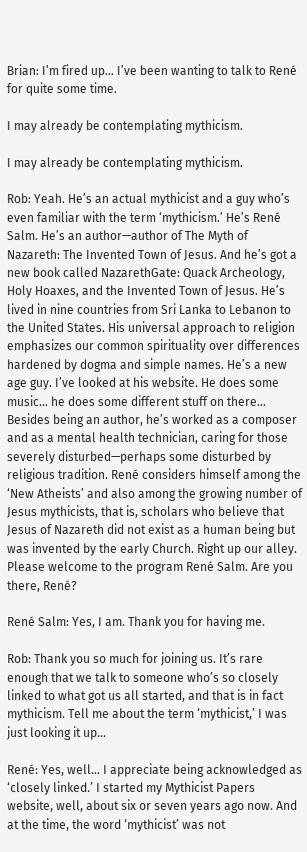Brian: I’m fired up… I’ve been wanting to talk to René for quite some time.

I may already be contemplating mythicism.

I may already be contemplating mythicism.

Rob: Yeah. He’s an actual mythicist and a guy who’s even familiar with the term ‘mythicism.’ He’s René Salm. He’s an author—author of The Myth of Nazareth: The Invented Town of Jesus. And he’s got a new book called NazarethGate: Quack Archeology, Holy Hoaxes, and the Invented Town of Jesus. He’s lived in nine countries from Sri Lanka to Lebanon to the United States. His universal approach to religion emphasizes our common spirituality over differences hardened by dogma and simple names. He’s a new age guy. I’ve looked at his website. He does some music… he does some different stuff on there… Besides being an author, he’s worked as a composer and as a mental health technician, caring for those severely disturbed—perhaps some disturbed by religious tradition. René considers himself among the ‘New Atheists’ and also among the growing number of Jesus mythicists, that is, scholars who believe that Jesus of Nazareth did not exist as a human being but was invented by the early Church. Right up our alley. Please welcome to the program René Salm. Are you there, René?

René Salm: Yes, I am. Thank you for having me.

Rob: Thank you so much for joining us. It’s rare enough that we talk to someone who’s so closely linked to what got us all started, and that is in fact mythicism. Tell me about the term ‘mythicist,’ I was just looking it up…

René: Yes, well… I appreciate being acknowledged as ‘closely linked.’ I started my Mythicist Papers website, well, about six or seven years ago now. And at the time, the word ‘mythicist’ was not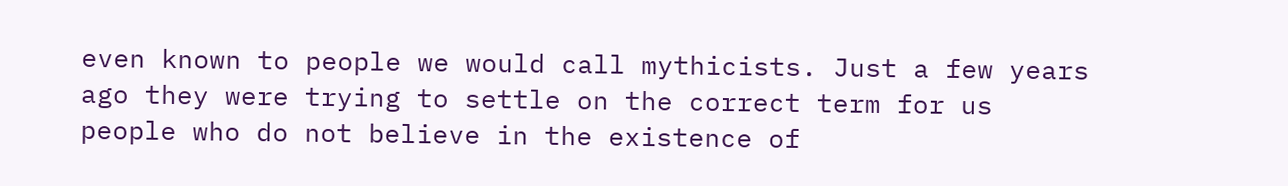even known to people we would call mythicists. Just a few years ago they were trying to settle on the correct term for us people who do not believe in the existence of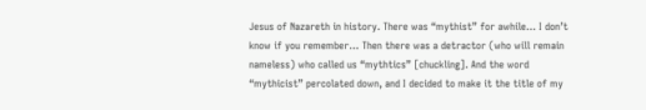Jesus of Nazareth in history. There was “mythist” for awhile… I don’t know if you remember… Then there was a detractor (who will remain nameless) who called us “mythtics” [chuckling]. And the word “mythicist” percolated down, and I decided to make it the title of my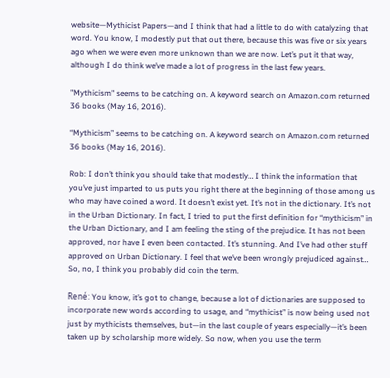website—Mythicist Papers—and I think that had a little to do with catalyzing that word. You know, I modestly put that out there, because this was five or six years ago when we were even more unknown than we are now. Let’s put it that way, although I do think we’ve made a lot of progress in the last few years.

"Mythicism" seems to be catching on. A keyword search on Amazon.com returned 36 books (May 16, 2016).

“Mythicism” seems to be catching on. A keyword search on Amazon.com returned 36 books (May 16, 2016).

Rob: I don’t think you should take that modestly… I think the information that you’ve just imparted to us puts you right there at the beginning of those among us who may have coined a word. It doesn’t exist yet. It’s not in the dictionary. It’s not in the Urban Dictionary. In fact, I tried to put the first definition for “mythicism” in the Urban Dictionary, and I am feeling the sting of the prejudice. It has not been approved, nor have I even been contacted. It’s stunning. And I’ve had other stuff approved on Urban Dictionary. I feel that we’ve been wrongly prejudiced against… So, no, I think you probably did coin the term.

René: You know, it’s got to change, because a lot of dictionaries are supposed to incorporate new words according to usage, and “mythicist” is now being used not just by mythicists themselves, but—in the last couple of years especially—it’s been taken up by scholarship more widely. So now, when you use the term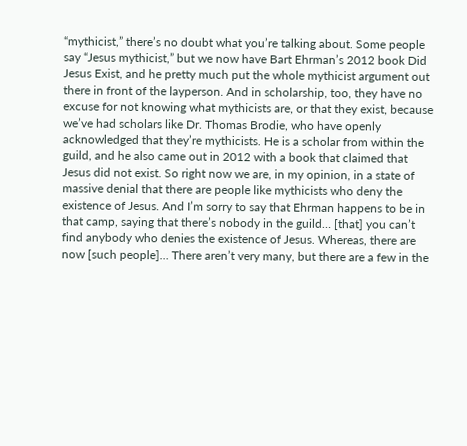“mythicist,” there’s no doubt what you’re talking about. Some people say “Jesus mythicist,” but we now have Bart Ehrman’s 2012 book Did Jesus Exist, and he pretty much put the whole mythicist argument out there in front of the layperson. And in scholarship, too, they have no excuse for not knowing what mythicists are, or that they exist, because we’ve had scholars like Dr. Thomas Brodie, who have openly acknowledged that they’re mythicists. He is a scholar from within the guild, and he also came out in 2012 with a book that claimed that Jesus did not exist. So right now we are, in my opinion, in a state of massive denial that there are people like mythicists who deny the existence of Jesus. And I’m sorry to say that Ehrman happens to be in that camp, saying that there’s nobody in the guild… [that] you can’t find anybody who denies the existence of Jesus. Whereas, there are now [such people]… There aren’t very many, but there are a few in the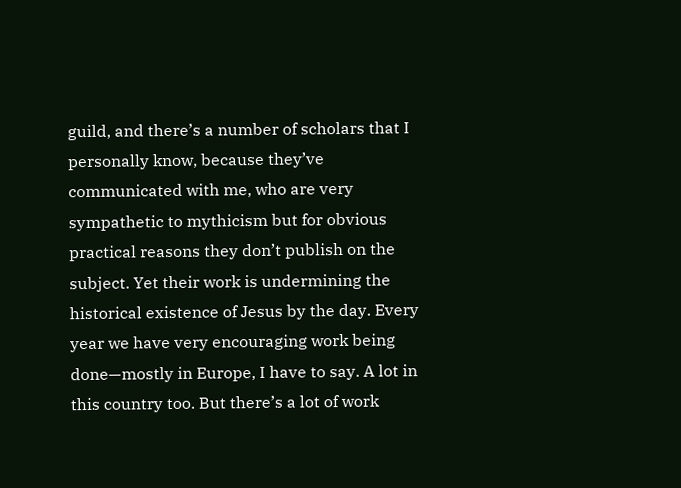guild, and there’s a number of scholars that I personally know, because they’ve communicated with me, who are very sympathetic to mythicism but for obvious practical reasons they don’t publish on the subject. Yet their work is undermining the historical existence of Jesus by the day. Every year we have very encouraging work being done—mostly in Europe, I have to say. A lot in this country too. But there’s a lot of work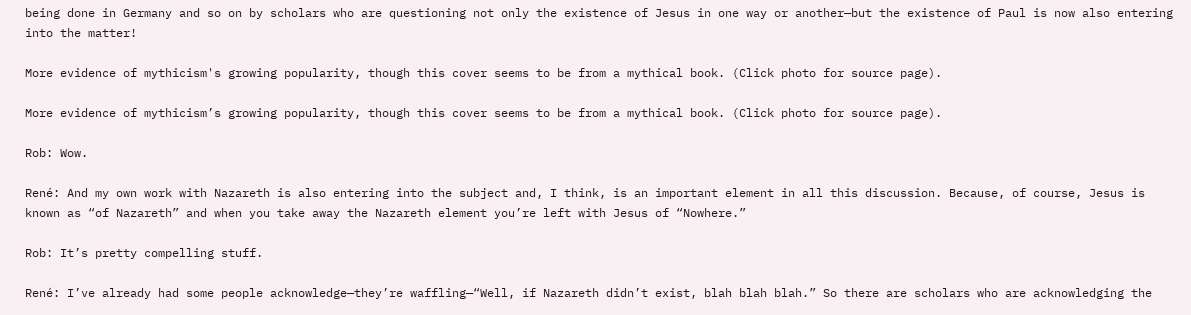being done in Germany and so on by scholars who are questioning not only the existence of Jesus in one way or another—but the existence of Paul is now also entering into the matter!

More evidence of mythicism's growing popularity, though this cover seems to be from a mythical book. (Click photo for source page).

More evidence of mythicism’s growing popularity, though this cover seems to be from a mythical book. (Click photo for source page).

Rob: Wow.

René: And my own work with Nazareth is also entering into the subject and, I think, is an important element in all this discussion. Because, of course, Jesus is known as “of Nazareth” and when you take away the Nazareth element you’re left with Jesus of “Nowhere.”

Rob: It’s pretty compelling stuff.

René: I’ve already had some people acknowledge—they’re waffling—“Well, if Nazareth didn’t exist, blah blah blah.” So there are scholars who are acknowledging the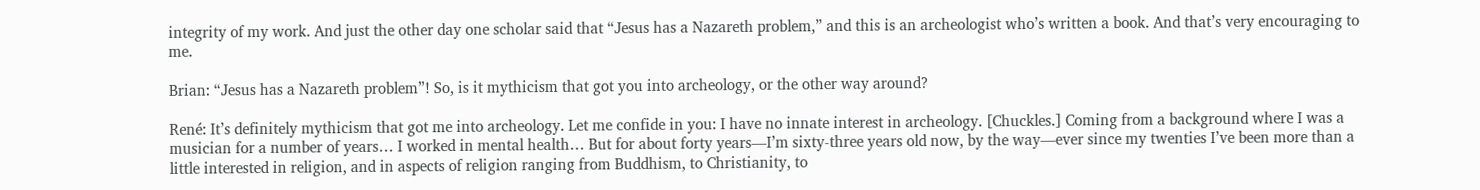integrity of my work. And just the other day one scholar said that “Jesus has a Nazareth problem,” and this is an archeologist who’s written a book. And that’s very encouraging to me.

Brian: “Jesus has a Nazareth problem”! So, is it mythicism that got you into archeology, or the other way around?

René: It’s definitely mythicism that got me into archeology. Let me confide in you: I have no innate interest in archeology. [Chuckles.] Coming from a background where I was a musician for a number of years… I worked in mental health… But for about forty years—I’m sixty-three years old now, by the way—ever since my twenties I’ve been more than a little interested in religion, and in aspects of religion ranging from Buddhism, to Christianity, to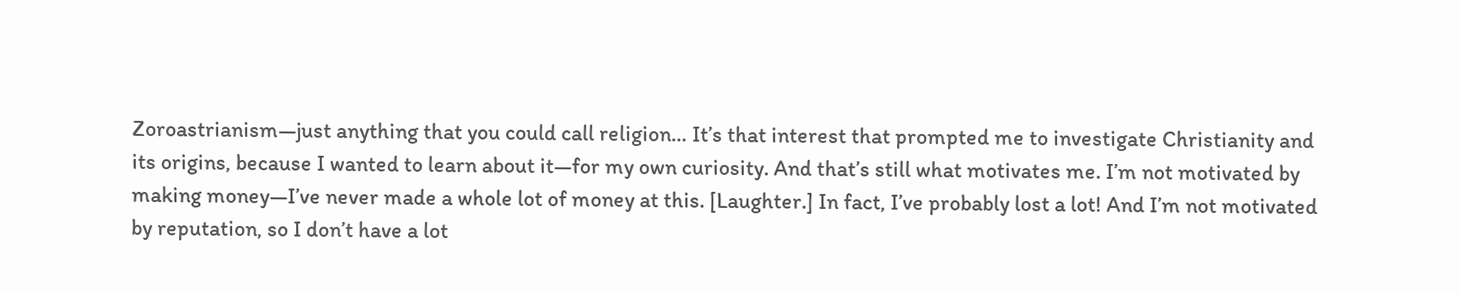Zoroastrianism—just anything that you could call religion… It’s that interest that prompted me to investigate Christianity and its origins, because I wanted to learn about it—for my own curiosity. And that’s still what motivates me. I’m not motivated by making money—I’ve never made a whole lot of money at this. [Laughter.] In fact, I’ve probably lost a lot! And I’m not motivated by reputation, so I don’t have a lot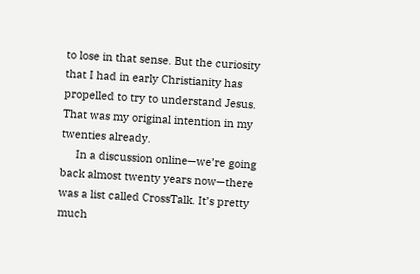to lose in that sense. But the curiosity that I had in early Christianity has propelled to try to understand Jesus. That was my original intention in my twenties already.
     In a discussion online—we’re going back almost twenty years now—there was a list called CrossTalk. It’s pretty much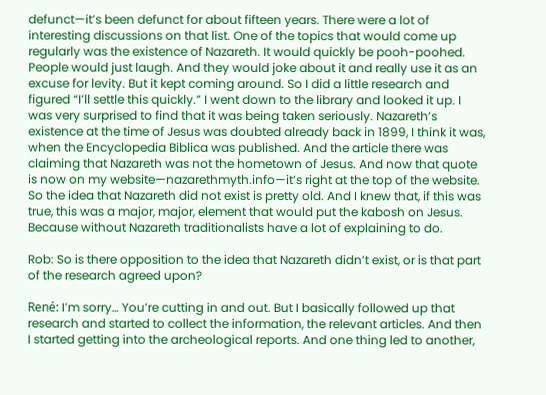defunct—it’s been defunct for about fifteen years. There were a lot of interesting discussions on that list. One of the topics that would come up regularly was the existence of Nazareth. It would quickly be pooh-poohed. People would just laugh. And they would joke about it and really use it as an excuse for levity. But it kept coming around. So I did a little research and figured “I’ll settle this quickly.” I went down to the library and looked it up. I was very surprised to find that it was being taken seriously. Nazareth’s existence at the time of Jesus was doubted already back in 1899, I think it was, when the Encyclopedia Biblica was published. And the article there was claiming that Nazareth was not the hometown of Jesus. And now that quote is now on my website—nazarethmyth.info—it’s right at the top of the website. So the idea that Nazareth did not exist is pretty old. And I knew that, if this was true, this was a major, major, element that would put the kabosh on Jesus. Because without Nazareth traditionalists have a lot of explaining to do.

Rob: So is there opposition to the idea that Nazareth didn’t exist, or is that part of the research agreed upon?

René: I’m sorry… You’re cutting in and out. But I basically followed up that research and started to collect the information, the relevant articles. And then I started getting into the archeological reports. And one thing led to another,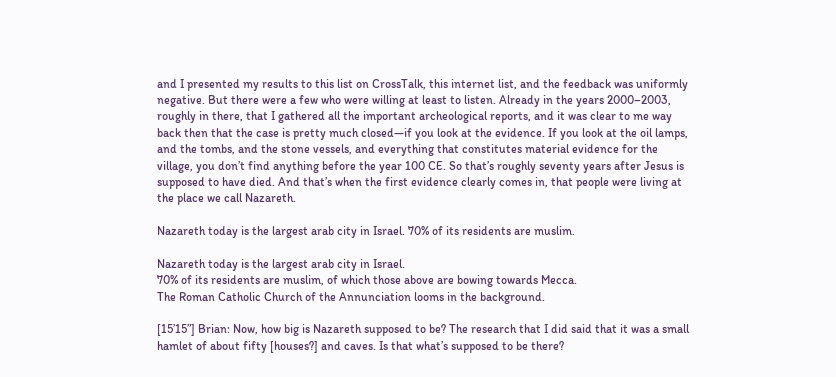and I presented my results to this list on CrossTalk, this internet list, and the feedback was uniformly negative. But there were a few who were willing at least to listen. Already in the years 2000–2003, roughly in there, that I gathered all the important archeological reports, and it was clear to me way back then that the case is pretty much closed—if you look at the evidence. If you look at the oil lamps, and the tombs, and the stone vessels, and everything that constitutes material evidence for the village, you don’t find anything before the year 100 CE. So that’s roughly seventy years after Jesus is supposed to have died. And that’s when the first evidence clearly comes in, that people were living at the place we call Nazareth.

Nazareth today is the largest arab city in Israel. 70% of its residents are muslim.

Nazareth today is the largest arab city in Israel.
70% of its residents are muslim, of which those above are bowing towards Mecca.
The Roman Catholic Church of the Annunciation looms in the background.

[15’15”] Brian: Now, how big is Nazareth supposed to be? The research that I did said that it was a small hamlet of about fifty [houses?] and caves. Is that what’s supposed to be there?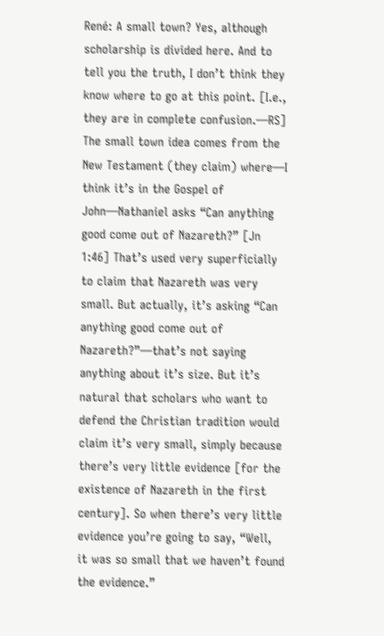René: A small town? Yes, although scholarship is divided here. And to tell you the truth, I don’t think they know where to go at this point. [I.e., they are in complete confusion.—RS] The small town idea comes from the New Testament (they claim) where—I think it’s in the Gospel of John—Nathaniel asks “Can anything good come out of Nazareth?” [Jn 1:46] That’s used very superficially to claim that Nazareth was very small. But actually, it’s asking “Can anything good come out of Nazareth?”—that’s not saying anything about it’s size. But it’s natural that scholars who want to defend the Christian tradition would claim it’s very small, simply because there’s very little evidence [for the existence of Nazareth in the first century]. So when there’s very little evidence you’re going to say, “Well, it was so small that we haven’t found the evidence.”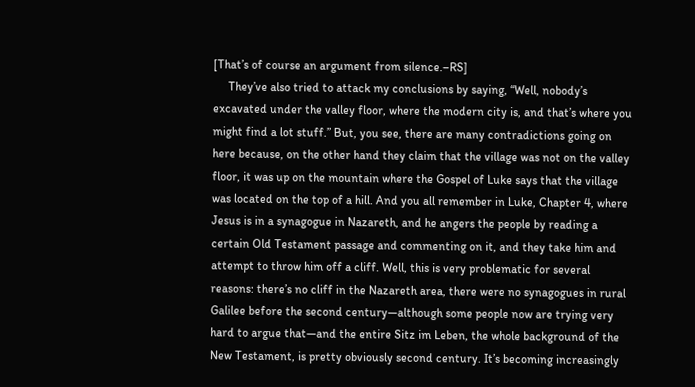[That’s of course an argument from silence.–RS]
     They’ve also tried to attack my conclusions by saying, “Well, nobody’s excavated under the valley floor, where the modern city is, and that’s where you might find a lot stuff.” But, you see, there are many contradictions going on here because, on the other hand they claim that the village was not on the valley floor, it was up on the mountain where the Gospel of Luke says that the village was located on the top of a hill. And you all remember in Luke, Chapter 4, where Jesus is in a synagogue in Nazareth, and he angers the people by reading a certain Old Testament passage and commenting on it, and they take him and attempt to throw him off a cliff. Well, this is very problematic for several reasons: there’s no cliff in the Nazareth area, there were no synagogues in rural Galilee before the second century—although some people now are trying very hard to argue that—and the entire Sitz im Leben, the whole background of the New Testament, is pretty obviously second century. It’s becoming increasingly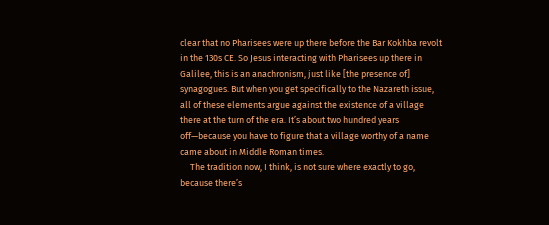clear that no Pharisees were up there before the Bar Kokhba revolt in the 130s CE. So Jesus interacting with Pharisees up there in Galilee, this is an anachronism, just like [the presence of] synagogues. But when you get specifically to the Nazareth issue, all of these elements argue against the existence of a village there at the turn of the era. It’s about two hundred years off—because you have to figure that a village worthy of a name came about in Middle Roman times.
     The tradition now, I think, is not sure where exactly to go, because there’s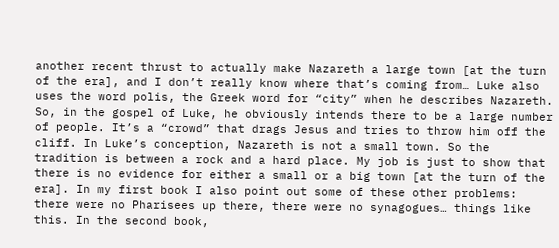another recent thrust to actually make Nazareth a large town [at the turn of the era], and I don’t really know where that’s coming from… Luke also uses the word polis, the Greek word for “city” when he describes Nazareth. So, in the gospel of Luke, he obviously intends there to be a large number of people. It’s a “crowd” that drags Jesus and tries to throw him off the cliff. In Luke’s conception, Nazareth is not a small town. So the tradition is between a rock and a hard place. My job is just to show that there is no evidence for either a small or a big town [at the turn of the era]. In my first book I also point out some of these other problems: there were no Pharisees up there, there were no synagogues… things like this. In the second book,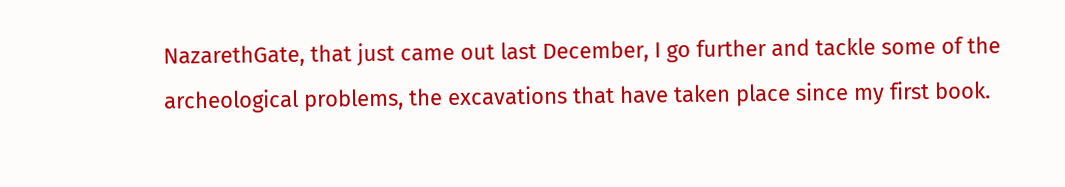NazarethGate, that just came out last December, I go further and tackle some of the archeological problems, the excavations that have taken place since my first book.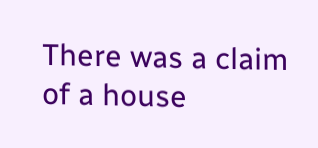There was a claim of a house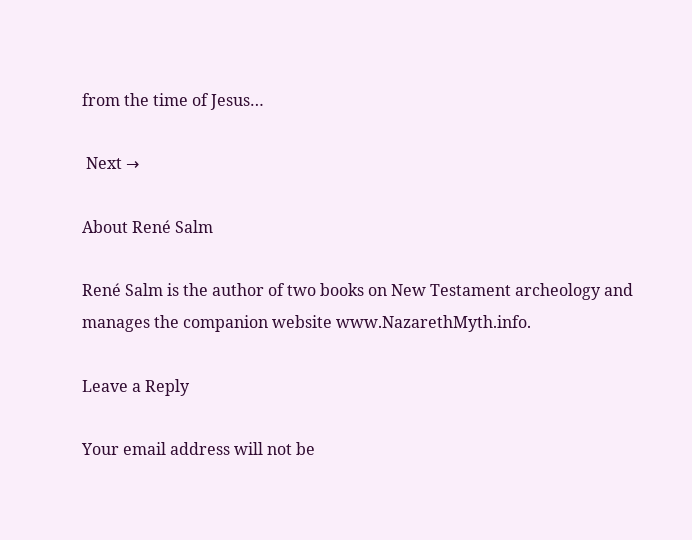from the time of Jesus…

 Next →

About René Salm

René Salm is the author of two books on New Testament archeology and manages the companion website www.NazarethMyth.info.

Leave a Reply

Your email address will not be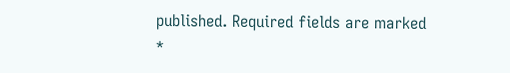published. Required fields are marked *